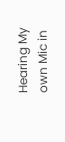Hearing My own Mic in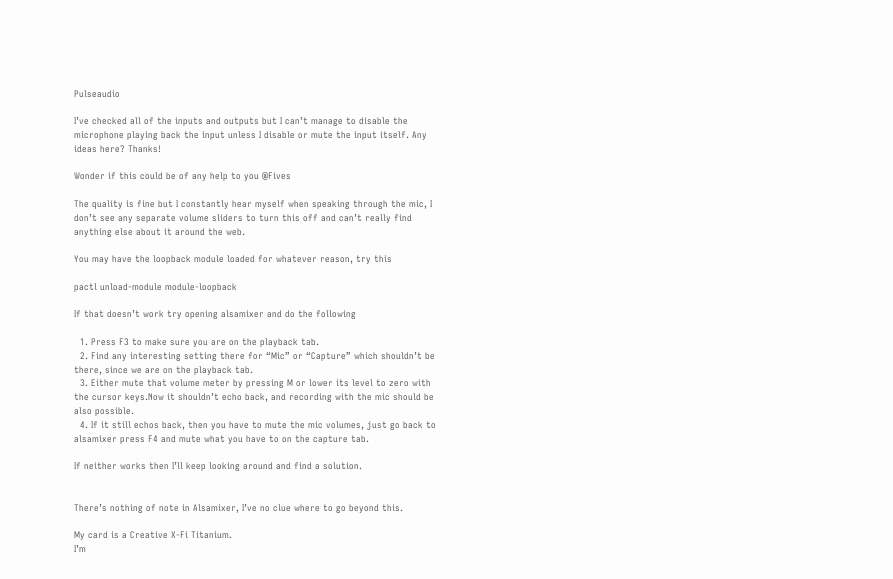Pulseaudio

I’ve checked all of the inputs and outputs but I can’t manage to disable the microphone playing back the input unless I disable or mute the input itself. Any ideas here? Thanks!

Wonder if this could be of any help to you @Fives

The quality is fine but I constantly hear myself when speaking through the mic, I don’t see any separate volume sliders to turn this off and can’t really find anything else about it around the web.

You may have the loopback module loaded for whatever reason, try this

pactl unload-module module-loopback

If that doesn’t work try opening alsamixer and do the following

  1. Press F3 to make sure you are on the playback tab.
  2. Find any interesting setting there for “Mic” or “Capture” which shouldn’t be there, since we are on the playback tab.
  3. Either mute that volume meter by pressing M or lower its level to zero with the cursor keys.Now it shouldn’t echo back, and recording with the mic should be also possible.
  4. If it still echos back, then you have to mute the mic volumes, just go back to alsamixer press F4 and mute what you have to on the capture tab.

If neither works then I’ll keep looking around and find a solution.


There’s nothing of note in Alsamixer, I’ve no clue where to go beyond this.

My card is a Creative X-Fi Titanium.
I’m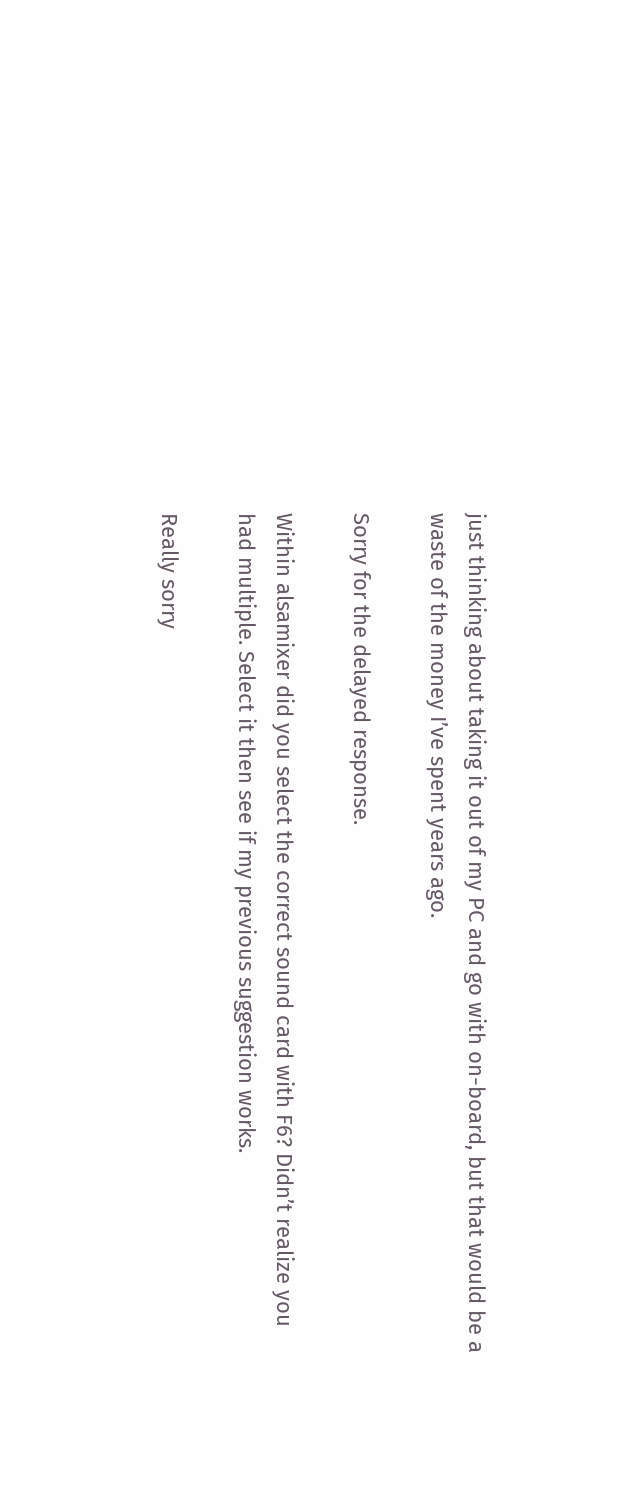just thinking about taking it out of my PC and go with on-board, but that would be a waste of the money I’ve spent years ago.

Sorry for the delayed response.

Within alsamixer did you select the correct sound card with F6? Didn’t realize you had multiple. Select it then see if my previous suggestion works.

Really sorry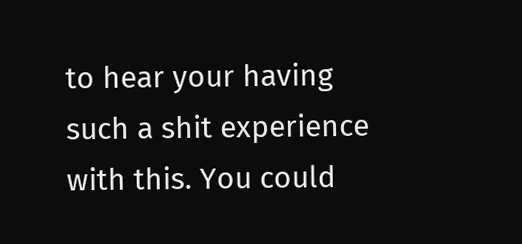to hear your having such a shit experience with this. You could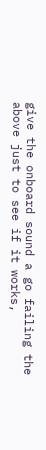give the onboard sound a go failing the above just to see if it works,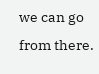we can go from there.